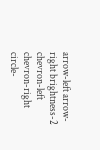arrow-left arrow-right brightness-2 chevron-left chevron-right circle-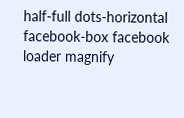half-full dots-horizontal facebook-box facebook loader magnify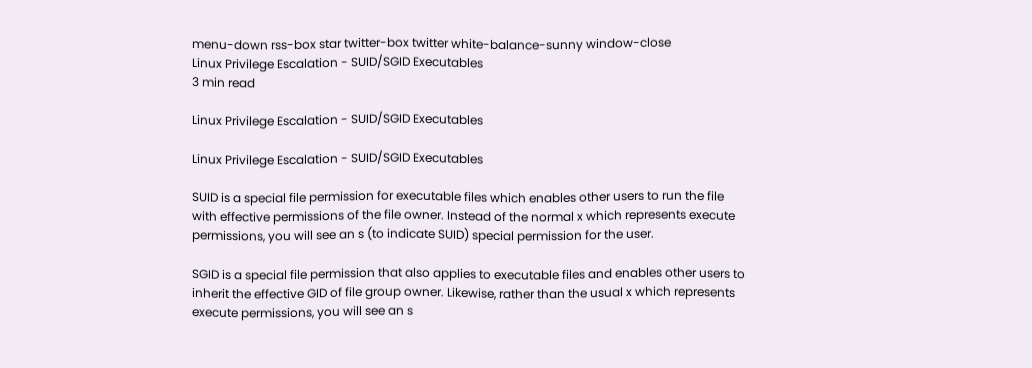menu-down rss-box star twitter-box twitter white-balance-sunny window-close
Linux Privilege Escalation - SUID/SGID Executables
3 min read

Linux Privilege Escalation - SUID/SGID Executables

Linux Privilege Escalation - SUID/SGID Executables

SUID is a special file permission for executable files which enables other users to run the file with effective permissions of the file owner. Instead of the normal x which represents execute permissions, you will see an s (to indicate SUID) special permission for the user.

SGID is a special file permission that also applies to executable files and enables other users to inherit the effective GID of file group owner. Likewise, rather than the usual x which represents execute permissions, you will see an s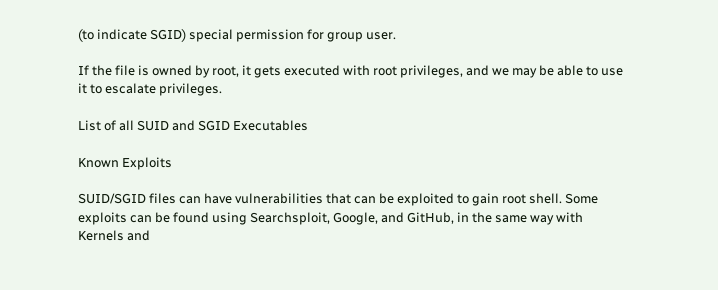(to indicate SGID) special permission for group user.

If the file is owned by root, it gets executed with root privileges, and we may be able to use it to escalate privileges.

List of all SUID and SGID Executables

Known Exploits

SUID/SGID files can have vulnerabilities that can be exploited to gain root shell. Some exploits can be found using Searchsploit, Google, and GitHub, in the same way with Kernels and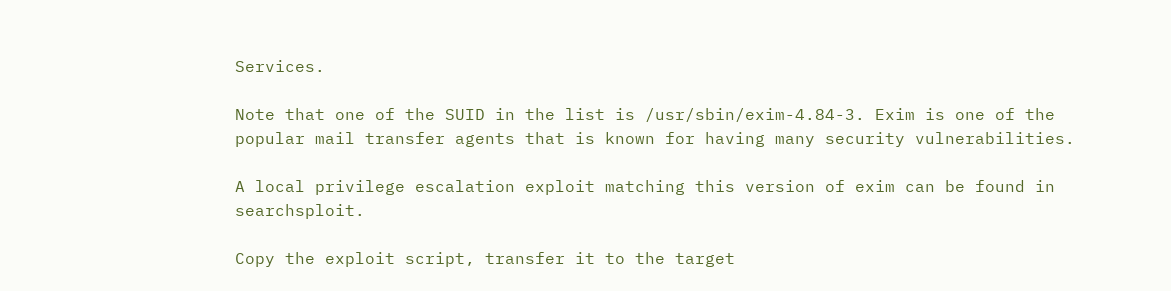Services.

Note that one of the SUID in the list is /usr/sbin/exim-4.84-3. Exim is one of the popular mail transfer agents that is known for having many security vulnerabilities.

A local privilege escalation exploit matching this version of exim can be found in searchsploit.

Copy the exploit script, transfer it to the target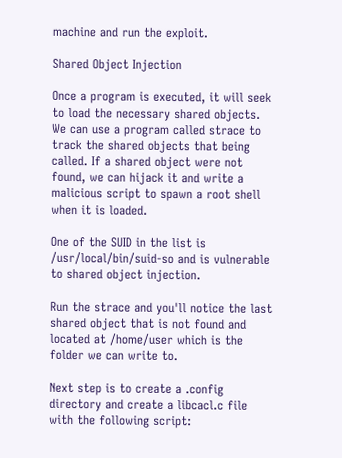machine and run the exploit.

Shared Object Injection

Once a program is executed, it will seek to load the necessary shared objects. We can use a program called strace to track the shared objects that being called. If a shared object were not found, we can hijack it and write a malicious script to spawn a root shell when it is loaded.

One of the SUID in the list is /usr/local/bin/suid-so and is vulnerable to shared object injection.

Run the strace and you'll notice the last shared object that is not found and located at /home/user which is the folder we can write to.

Next step is to create a .config directory and create a libcacl.c file with the following script: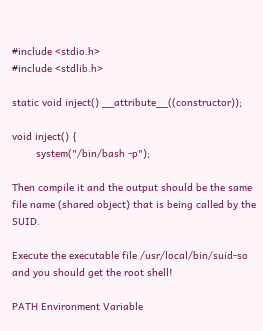#include <stdio.h>
#include <stdlib.h>

static void inject() __attribute__((constructor));

void inject() {
        system("/bin/bash -p");

Then compile it and the output should be the same file name (shared object) that is being called by the SUID.

Execute the executable file /usr/local/bin/suid-so and you should get the root shell!

PATH Environment Variable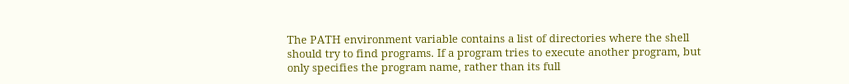The PATH environment variable contains a list of directories where the shell should try to find programs. If a program tries to execute another program, but only specifies the program name, rather than its full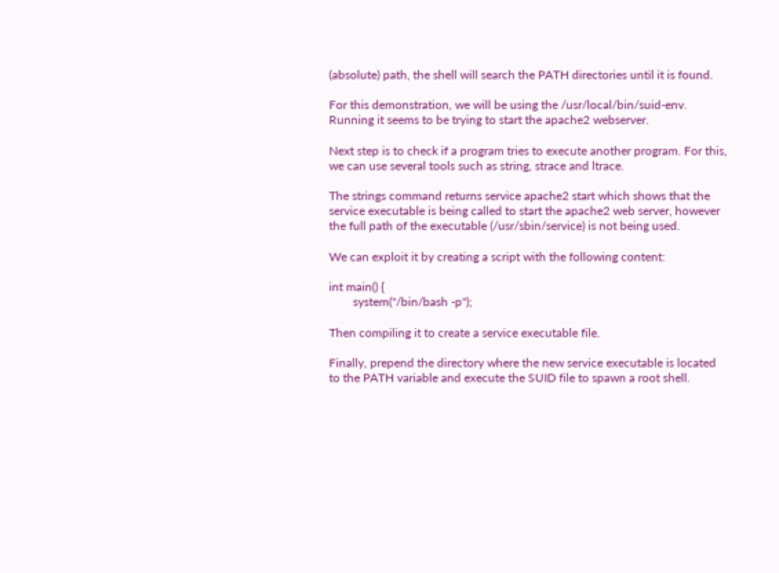(absolute) path, the shell will search the PATH directories until it is found.

For this demonstration, we will be using the /usr/local/bin/suid-env. Running it seems to be trying to start the apache2 webserver.

Next step is to check if a program tries to execute another program. For this, we can use several tools such as string, strace and ltrace.

The strings command returns service apache2 start which shows that the service executable is being called to start the apache2 web server, however the full path of the executable (/usr/sbin/service) is not being used.

We can exploit it by creating a script with the following content:

int main() {
        system("/bin/bash -p");

Then compiling it to create a service executable file.

Finally, prepend the directory where the new service executable is located to the PATH variable and execute the SUID file to spawn a root shell.